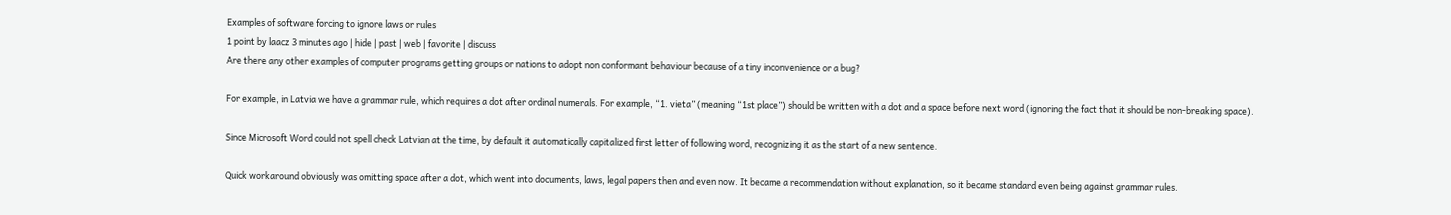Examples of software forcing to ignore laws or rules
1 point by laacz 3 minutes ago | hide | past | web | favorite | discuss
Are there any other examples of computer programs getting groups or nations to adopt non conformant behaviour because of a tiny inconvenience or a bug?

For example, in Latvia we have a grammar rule, which requires a dot after ordinal numerals. For example, “1. vieta” (meaning “1st place”) should be written with a dot and a space before next word (ignoring the fact that it should be non-breaking space).

Since Microsoft Word could not spell check Latvian at the time, by default it automatically capitalized first letter of following word, recognizing it as the start of a new sentence.

Quick workaround obviously was omitting space after a dot, which went into documents, laws, legal papers then and even now. It became a recommendation without explanation, so it became standard even being against grammar rules.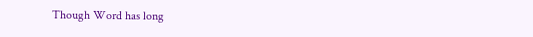Though Word has long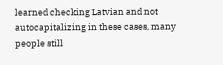learned checking Latvian and not autocapitalizing in these cases, many people still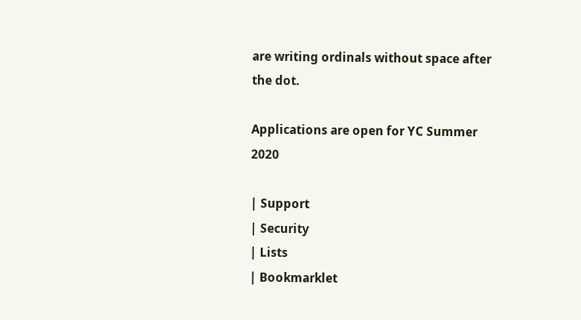are writing ordinals without space after the dot.

Applications are open for YC Summer 2020

| Support
| Security
| Lists
| Bookmarklet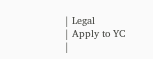| Legal
| Apply to YC
|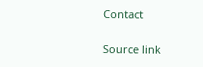Contact

Source link